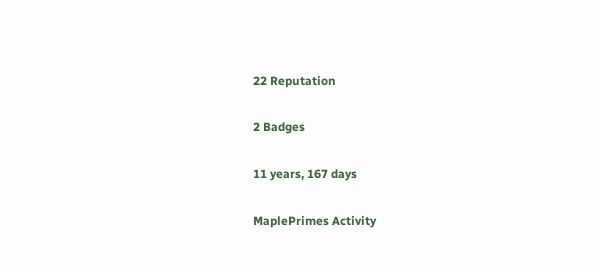22 Reputation

2 Badges

11 years, 167 days

MaplePrimes Activity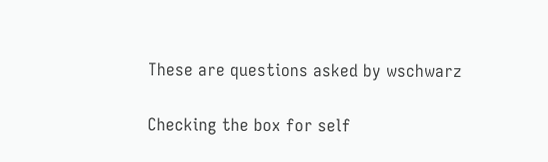These are questions asked by wschwarz

Checking the box for self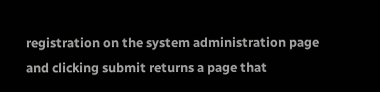registration on the system administration page and clicking submit returns a page that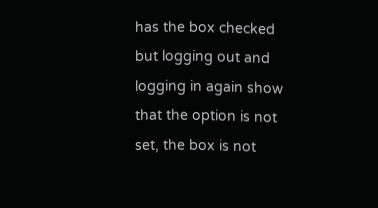has the box checked but logging out and logging in again show that the option is not set, the box is not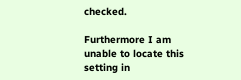checked.

Furthermore I am unable to locate this setting in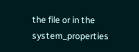the file or in the system_properties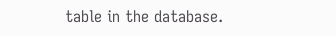table in the database.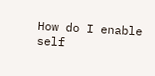How do I enable self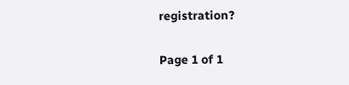registration?

Page 1 of 1